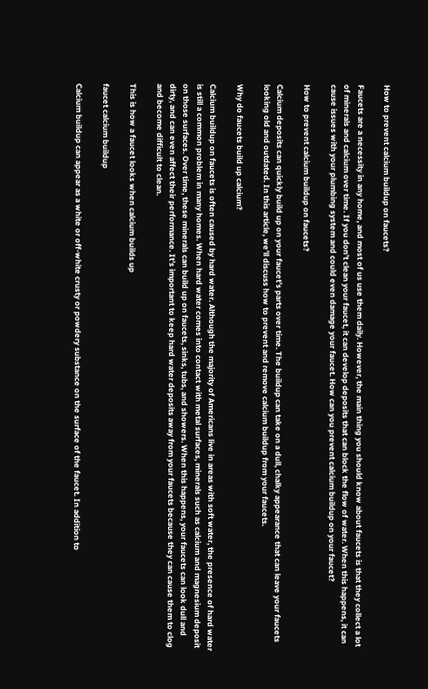How to prevent calcium buildup on faucets?

Faucets are a necessity in any home, and most of us use them daily. However, the main thing you should know about faucets is that they collect a lot of minerals and calcium over time. If you don’t clean your faucet, it can develop deposits that can block the flow of water. When this happens, it can cause issues with your plumbing system and could even damage your faucet. How can you prevent calcium buildup on your faucet?

How to prevent calcium buildup on faucets?

Calcium deposits can quickly build up on your faucet’s parts over time. The buildup can take on a dull, chalky appearance that can leave your faucets looking old and outdated. In this article, we’ll discuss how to prevent and remove calcium buildup from your faucets.

Why do faucets build up calcium?

Calcium buildup on faucets is often caused by hard water. Although the majority of Americans live in areas with soft water, the presence of hard water is still a common problem in many homes. When hard water comes into contact with metal surfaces, minerals such as calcium and magnesium deposit on those surfaces. Over time, these minerals can build up on faucets, sinks, tubs, and showers. When this happens, your faucets can look dull and dirty, and can even affect their performance. It’s important to keep hard water deposits away from your faucets because they can cause them to clog and become difficult to clean.

This is how a faucet looks when calcium builds up

faucet calcium buildup

Calcium buildup can appear as a white or off-white crusty or powdery substance on the surface of the faucet. In addition to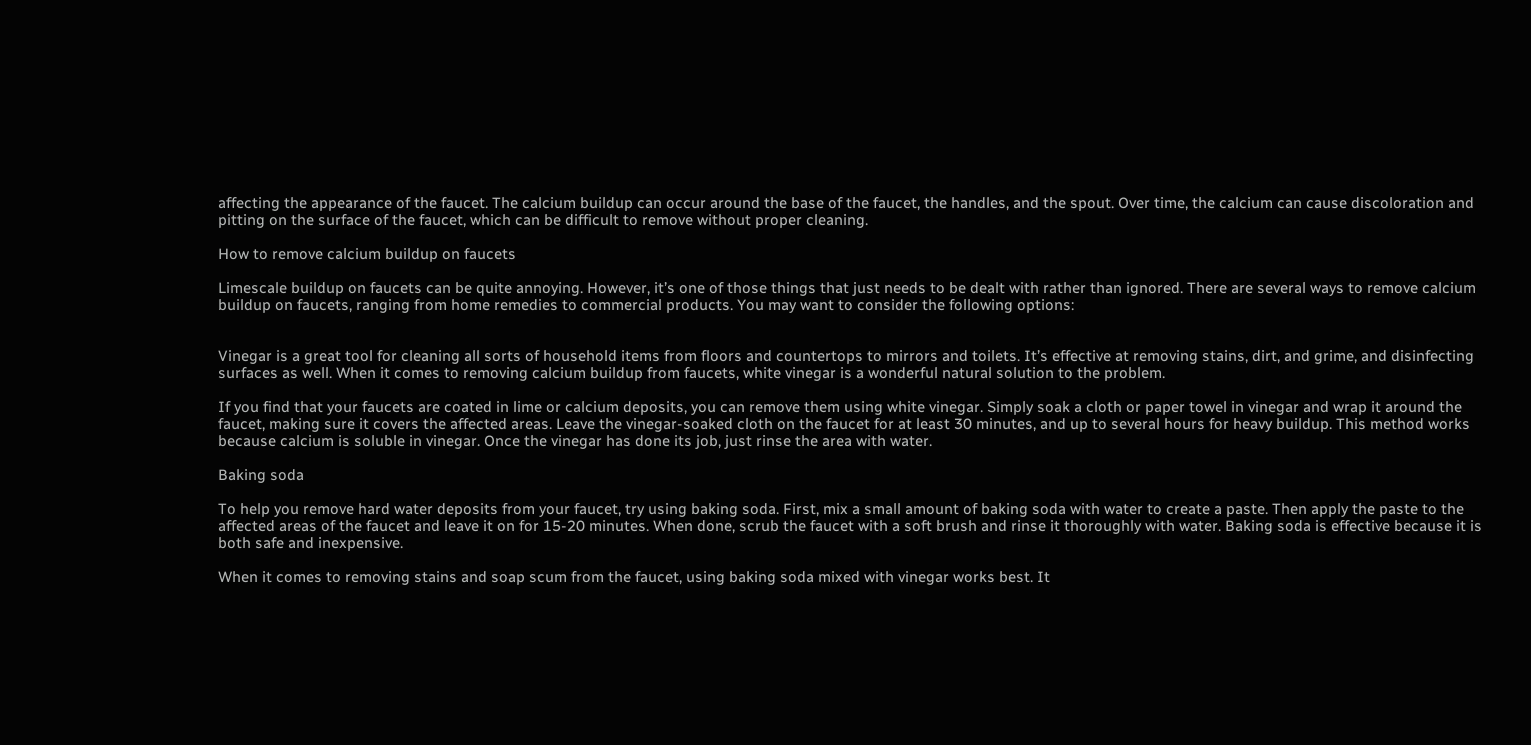affecting the appearance of the faucet. The calcium buildup can occur around the base of the faucet, the handles, and the spout. Over time, the calcium can cause discoloration and pitting on the surface of the faucet, which can be difficult to remove without proper cleaning.

How to remove calcium buildup on faucets

Limescale buildup on faucets can be quite annoying. However, it’s one of those things that just needs to be dealt with rather than ignored. There are several ways to remove calcium buildup on faucets, ranging from home remedies to commercial products. You may want to consider the following options:


Vinegar is a great tool for cleaning all sorts of household items from floors and countertops to mirrors and toilets. It’s effective at removing stains, dirt, and grime, and disinfecting surfaces as well. When it comes to removing calcium buildup from faucets, white vinegar is a wonderful natural solution to the problem.

If you find that your faucets are coated in lime or calcium deposits, you can remove them using white vinegar. Simply soak a cloth or paper towel in vinegar and wrap it around the faucet, making sure it covers the affected areas. Leave the vinegar-soaked cloth on the faucet for at least 30 minutes, and up to several hours for heavy buildup. This method works because calcium is soluble in vinegar. Once the vinegar has done its job, just rinse the area with water.

Baking soda

To help you remove hard water deposits from your faucet, try using baking soda. First, mix a small amount of baking soda with water to create a paste. Then apply the paste to the affected areas of the faucet and leave it on for 15-20 minutes. When done, scrub the faucet with a soft brush and rinse it thoroughly with water. Baking soda is effective because it is both safe and inexpensive.

When it comes to removing stains and soap scum from the faucet, using baking soda mixed with vinegar works best. It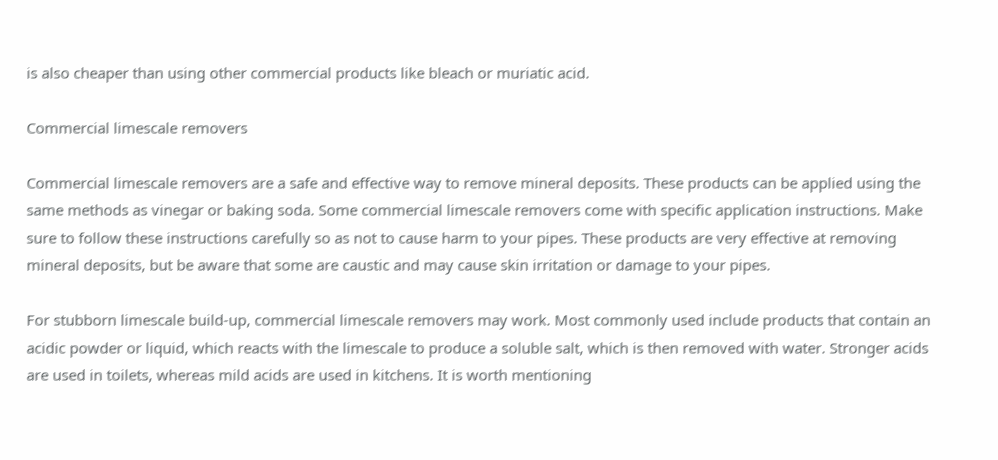is also cheaper than using other commercial products like bleach or muriatic acid.

Commercial limescale removers

Commercial limescale removers are a safe and effective way to remove mineral deposits. These products can be applied using the same methods as vinegar or baking soda. Some commercial limescale removers come with specific application instructions. Make sure to follow these instructions carefully so as not to cause harm to your pipes. These products are very effective at removing mineral deposits, but be aware that some are caustic and may cause skin irritation or damage to your pipes.

For stubborn limescale build-up, commercial limescale removers may work. Most commonly used include products that contain an acidic powder or liquid, which reacts with the limescale to produce a soluble salt, which is then removed with water. Stronger acids are used in toilets, whereas mild acids are used in kitchens. It is worth mentioning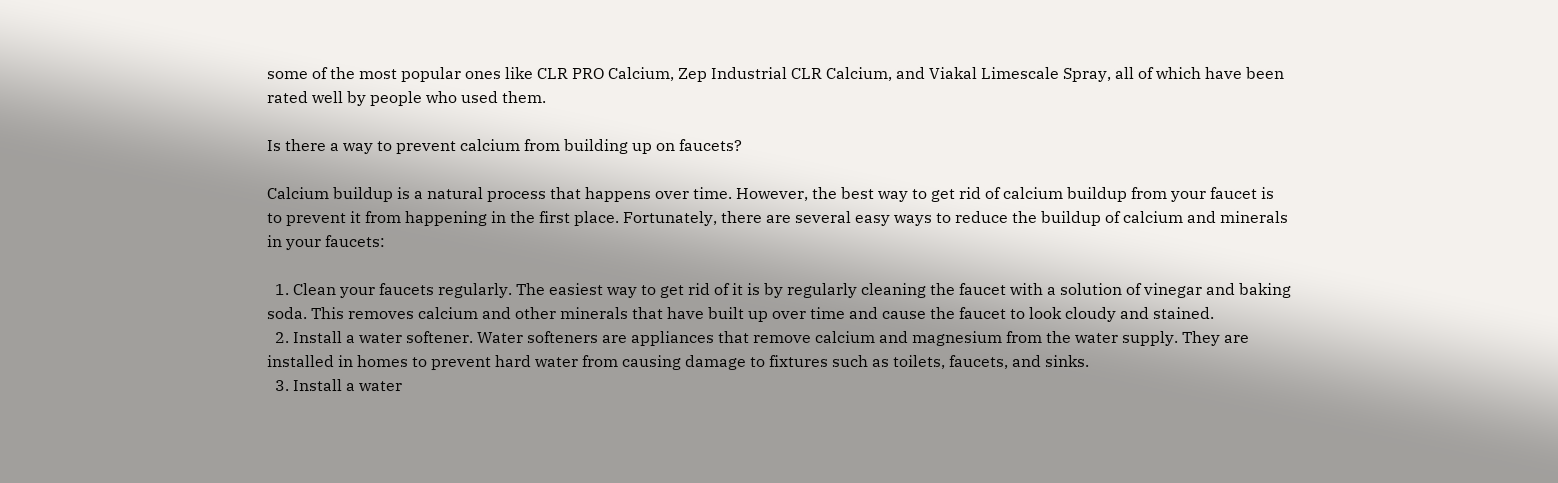some of the most popular ones like CLR PRO Calcium, Zep Industrial CLR Calcium, and Viakal Limescale Spray, all of which have been rated well by people who used them.

Is there a way to prevent calcium from building up on faucets?

Calcium buildup is a natural process that happens over time. However, the best way to get rid of calcium buildup from your faucet is to prevent it from happening in the first place. Fortunately, there are several easy ways to reduce the buildup of calcium and minerals in your faucets:

  1. Clean your faucets regularly. The easiest way to get rid of it is by regularly cleaning the faucet with a solution of vinegar and baking soda. This removes calcium and other minerals that have built up over time and cause the faucet to look cloudy and stained.
  2. Install a water softener. Water softeners are appliances that remove calcium and magnesium from the water supply. They are installed in homes to prevent hard water from causing damage to fixtures such as toilets, faucets, and sinks.
  3. Install a water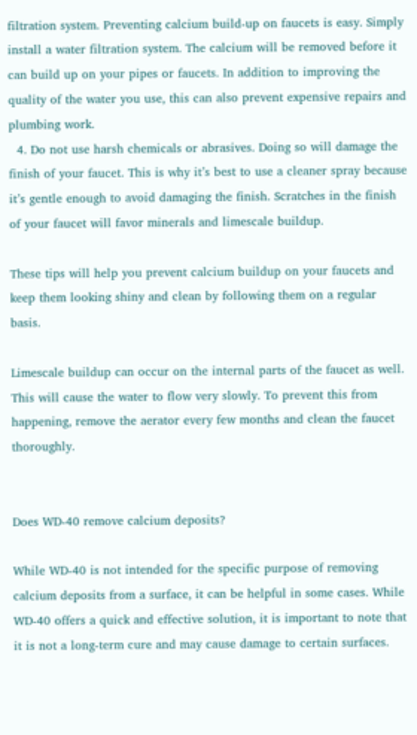filtration system. Preventing calcium build-up on faucets is easy. Simply install a water filtration system. The calcium will be removed before it can build up on your pipes or faucets. In addition to improving the quality of the water you use, this can also prevent expensive repairs and plumbing work.
  4. Do not use harsh chemicals or abrasives. Doing so will damage the finish of your faucet. This is why it’s best to use a cleaner spray because it’s gentle enough to avoid damaging the finish. Scratches in the finish of your faucet will favor minerals and limescale buildup.

These tips will help you prevent calcium buildup on your faucets and keep them looking shiny and clean by following them on a regular basis.

Limescale buildup can occur on the internal parts of the faucet as well. This will cause the water to flow very slowly. To prevent this from happening, remove the aerator every few months and clean the faucet thoroughly.


Does WD-40 remove calcium deposits?

While WD-40 is not intended for the specific purpose of removing calcium deposits from a surface, it can be helpful in some cases. While WD-40 offers a quick and effective solution, it is important to note that it is not a long-term cure and may cause damage to certain surfaces.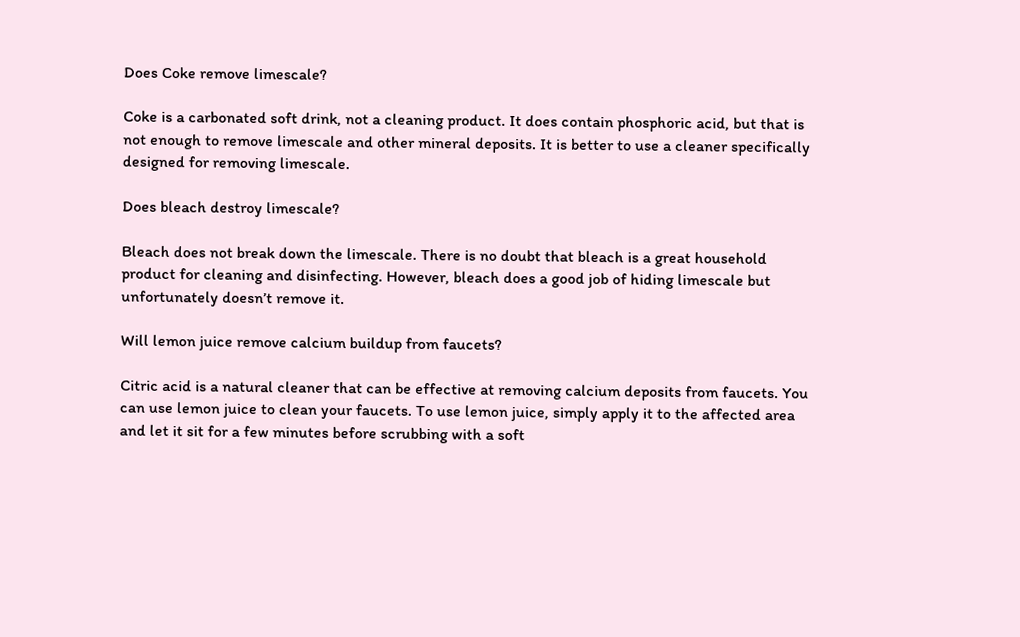Does Coke remove limescale?

Coke is a carbonated soft drink, not a cleaning product. It does contain phosphoric acid, but that is not enough to remove limescale and other mineral deposits. It is better to use a cleaner specifically designed for removing limescale.

Does bleach destroy limescale?

Bleach does not break down the limescale. There is no doubt that bleach is a great household product for cleaning and disinfecting. However, bleach does a good job of hiding limescale but unfortunately doesn’t remove it.

Will lemon juice remove calcium buildup from faucets?

Citric acid is a natural cleaner that can be effective at removing calcium deposits from faucets. You can use lemon juice to clean your faucets. To use lemon juice, simply apply it to the affected area and let it sit for a few minutes before scrubbing with a soft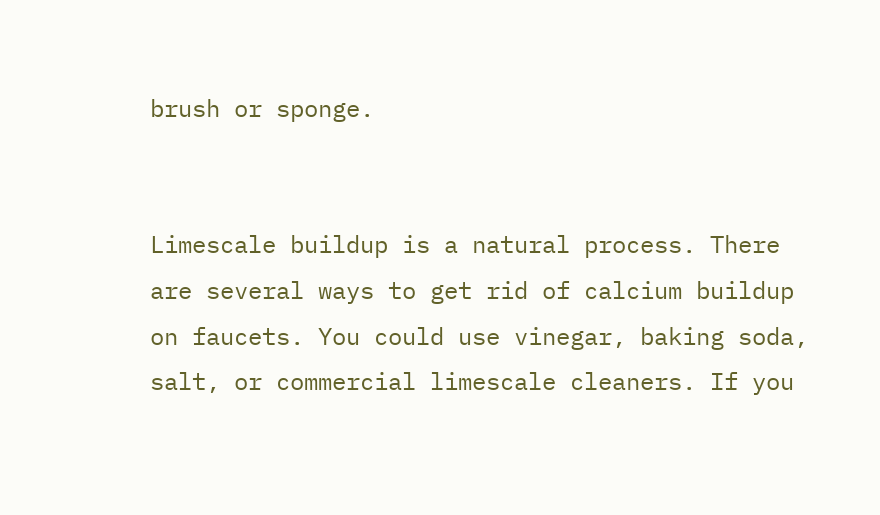brush or sponge.


Limescale buildup is a natural process. There are several ways to get rid of calcium buildup on faucets. You could use vinegar, baking soda, salt, or commercial limescale cleaners. If you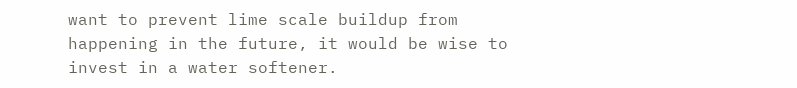want to prevent lime scale buildup from happening in the future, it would be wise to invest in a water softener.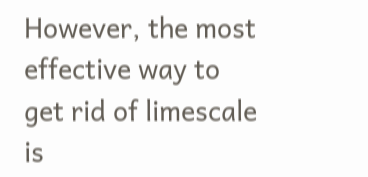However, the most effective way to get rid of limescale is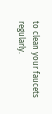to clean your faucets regularly.